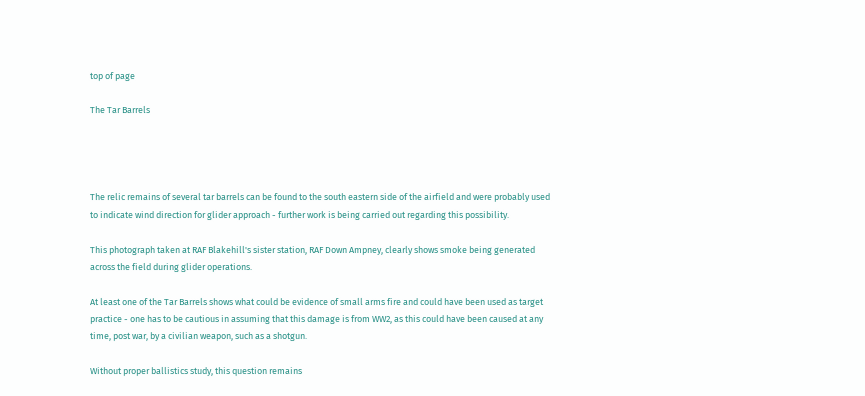top of page

The Tar Barrels




The relic remains of several tar barrels can be found to the south eastern side of the airfield and were probably used to indicate wind direction for glider approach - further work is being carried out regarding this possibility.

This photograph taken at RAF Blakehill's sister station, RAF Down Ampney, clearly shows smoke being generated across the field during glider operations.

At least one of the Tar Barrels shows what could be evidence of small arms fire and could have been used as target practice - one has to be cautious in assuming that this damage is from WW2, as this could have been caused at any time, post war, by a civilian weapon, such as a shotgun.

Without proper ballistics study, this question remains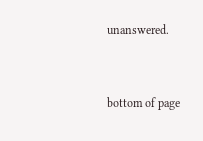unanswered.


bottom of page